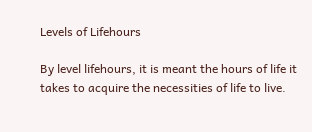Levels of Lifehours

By level lifehours, it is meant the hours of life it takes to acquire the necessities of life to live.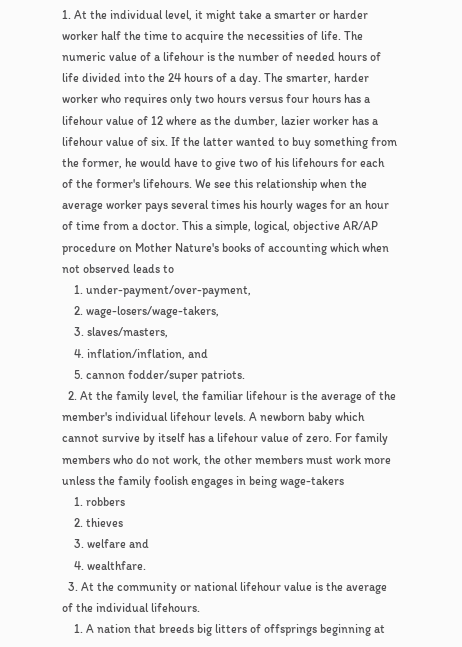1. At the individual level, it might take a smarter or harder worker half the time to acquire the necessities of life. The numeric value of a lifehour is the number of needed hours of life divided into the 24 hours of a day. The smarter, harder worker who requires only two hours versus four hours has a lifehour value of 12 where as the dumber, lazier worker has a lifehour value of six. If the latter wanted to buy something from the former, he would have to give two of his lifehours for each of the former's lifehours. We see this relationship when the average worker pays several times his hourly wages for an hour of time from a doctor. This a simple, logical, objective AR/AP procedure on Mother Nature's books of accounting which when not observed leads to
    1. under-payment/over-payment,
    2. wage-losers/wage-takers,
    3. slaves/masters,
    4. inflation/inflation, and
    5. cannon fodder/super patriots.
  2. At the family level, the familiar lifehour is the average of the member's individual lifehour levels. A newborn baby which cannot survive by itself has a lifehour value of zero. For family members who do not work, the other members must work more unless the family foolish engages in being wage-takers
    1. robbers
    2. thieves
    3. welfare and
    4. wealthfare.
  3. At the community or national lifehour value is the average of the individual lifehours.
    1. A nation that breeds big litters of offsprings beginning at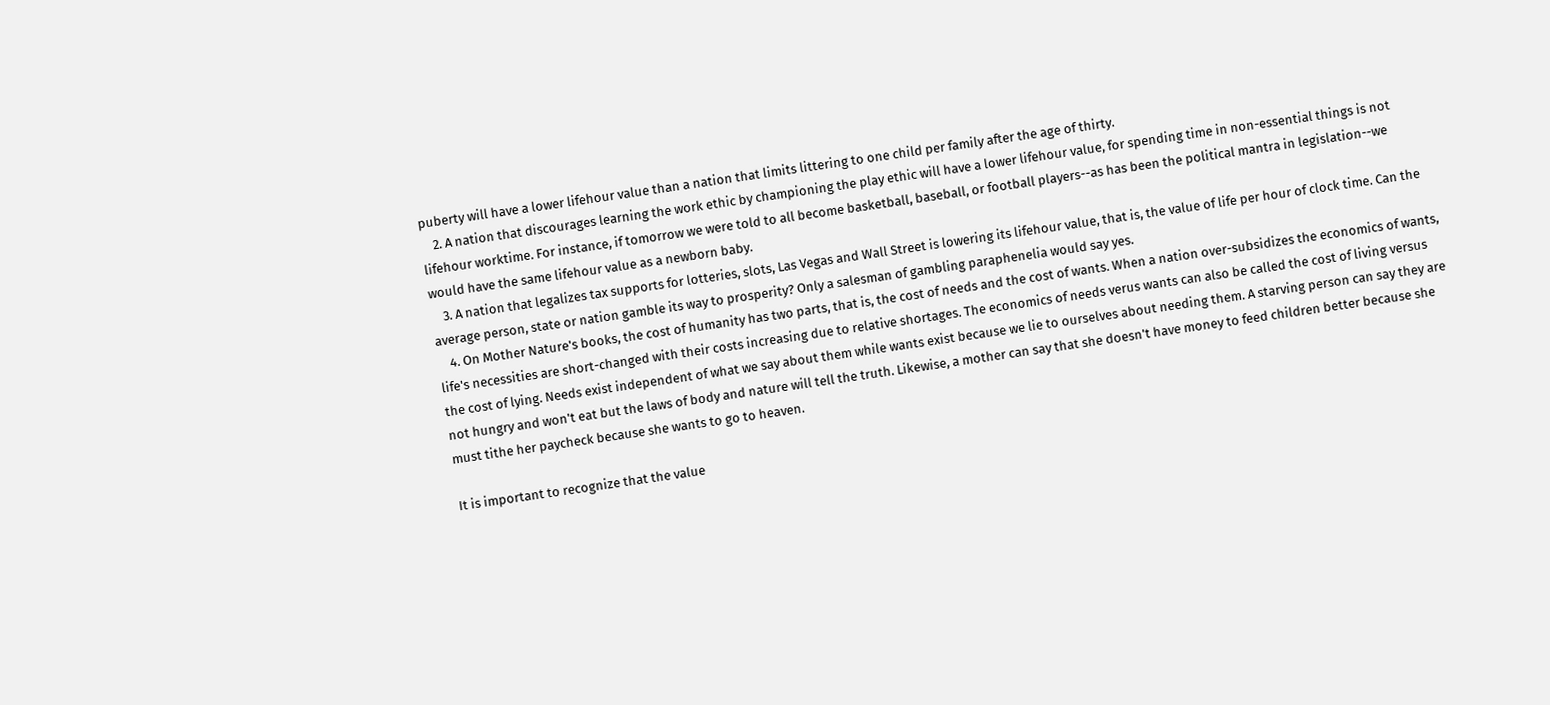puberty will have a lower lifehour value than a nation that limits littering to one child per family after the age of thirty.
    2. A nation that discourages learning the work ethic by championing the play ethic will have a lower lifehour value, for spending time in non-essential things is not lifehour worktime. For instance, if tomorrow we were told to all become basketball, baseball, or football players--as has been the political mantra in legislation--we would have the same lifehour value as a newborn baby.
    3. A nation that legalizes tax supports for lotteries, slots, Las Vegas and Wall Street is lowering its lifehour value, that is, the value of life per hour of clock time. Can the average person, state or nation gamble its way to prosperity? Only a salesman of gambling paraphenelia would say yes.
    4. On Mother Nature's books, the cost of humanity has two parts, that is, the cost of needs and the cost of wants. When a nation over-subsidizes the economics of wants, life's necessities are short-changed with their costs increasing due to relative shortages. The economics of needs verus wants can also be called the cost of living versus the cost of lying. Needs exist independent of what we say about them while wants exist because we lie to ourselves about needing them. A starving person can say they are not hungry and won't eat but the laws of body and nature will tell the truth. Likewise, a mother can say that she doesn't have money to feed children better because she must tithe her paycheck because she wants to go to heaven.

It is important to recognize that the value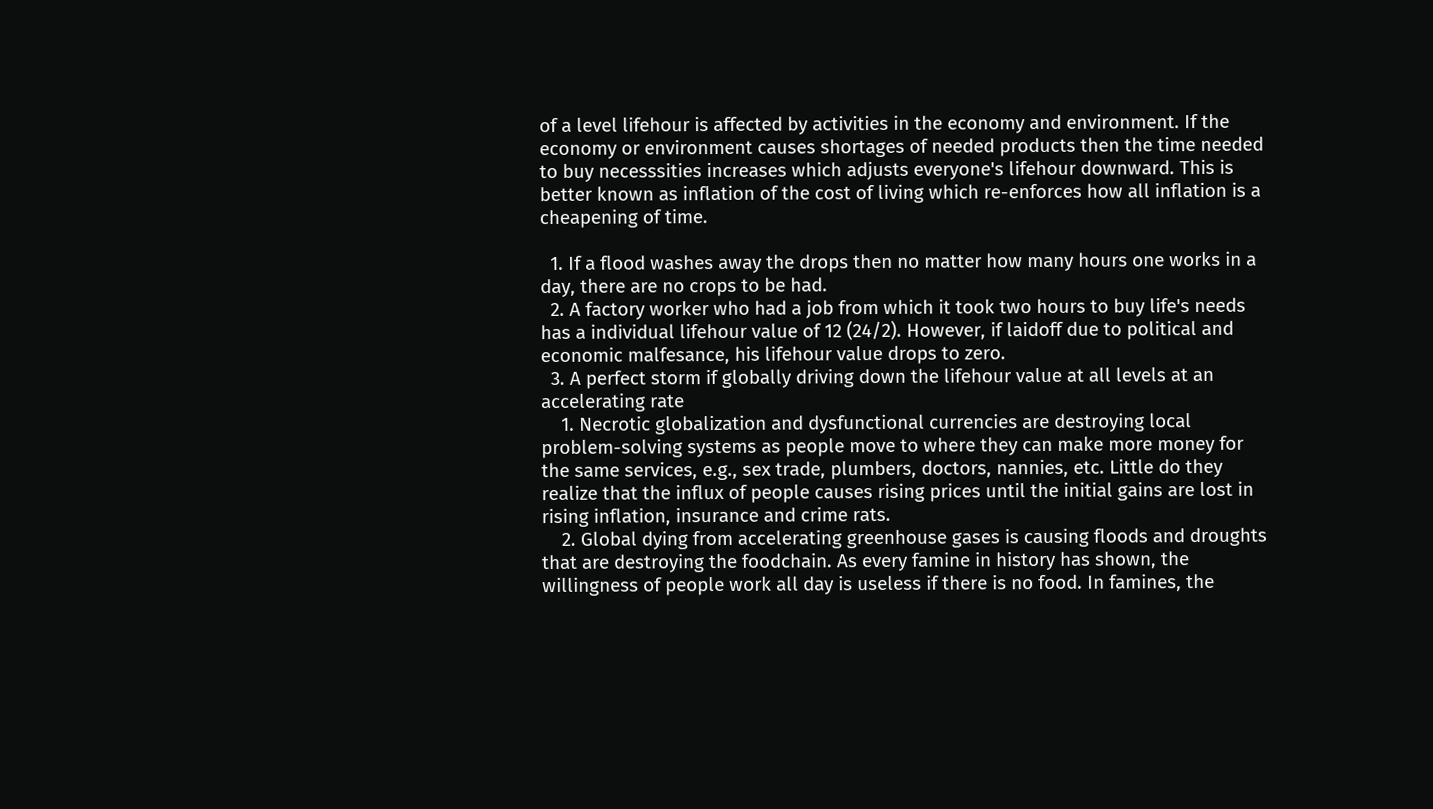of a level lifehour is affected by activities in the economy and environment. If the economy or environment causes shortages of needed products then the time needed to buy necesssities increases which adjusts everyone's lifehour downward. This is better known as inflation of the cost of living which re-enforces how all inflation is a cheapening of time.

  1. If a flood washes away the drops then no matter how many hours one works in a day, there are no crops to be had.
  2. A factory worker who had a job from which it took two hours to buy life's needs has a individual lifehour value of 12 (24/2). However, if laidoff due to political and economic malfesance, his lifehour value drops to zero.
  3. A perfect storm if globally driving down the lifehour value at all levels at an accelerating rate
    1. Necrotic globalization and dysfunctional currencies are destroying local problem-solving systems as people move to where they can make more money for the same services, e.g., sex trade, plumbers, doctors, nannies, etc. Little do they realize that the influx of people causes rising prices until the initial gains are lost in rising inflation, insurance and crime rats.
    2. Global dying from accelerating greenhouse gases is causing floods and droughts that are destroying the foodchain. As every famine in history has shown, the willingness of people work all day is useless if there is no food. In famines, the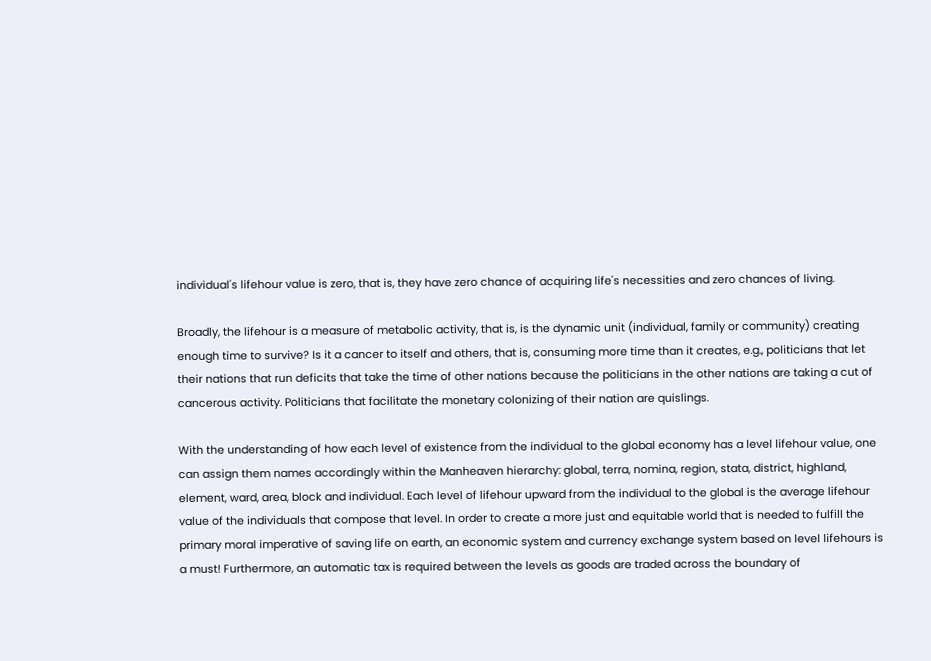individual's lifehour value is zero, that is, they have zero chance of acquiring life's necessities and zero chances of living.

Broadly, the lifehour is a measure of metabolic activity, that is, is the dynamic unit (individual, family or community) creating enough time to survive? Is it a cancer to itself and others, that is, consuming more time than it creates, e.g., politicians that let their nations that run deficits that take the time of other nations because the politicians in the other nations are taking a cut of cancerous activity. Politicians that facilitate the monetary colonizing of their nation are quislings.

With the understanding of how each level of existence from the individual to the global economy has a level lifehour value, one can assign them names accordingly within the Manheaven hierarchy: global, terra, nomina, region, stata, district, highland, element, ward, area, block and individual. Each level of lifehour upward from the individual to the global is the average lifehour value of the individuals that compose that level. In order to create a more just and equitable world that is needed to fulfill the primary moral imperative of saving life on earth, an economic system and currency exchange system based on level lifehours is a must! Furthermore, an automatic tax is required between the levels as goods are traded across the boundary of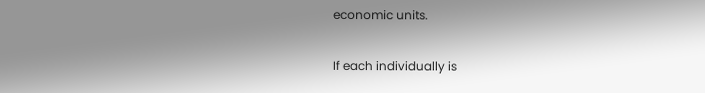economic units.

If each individually is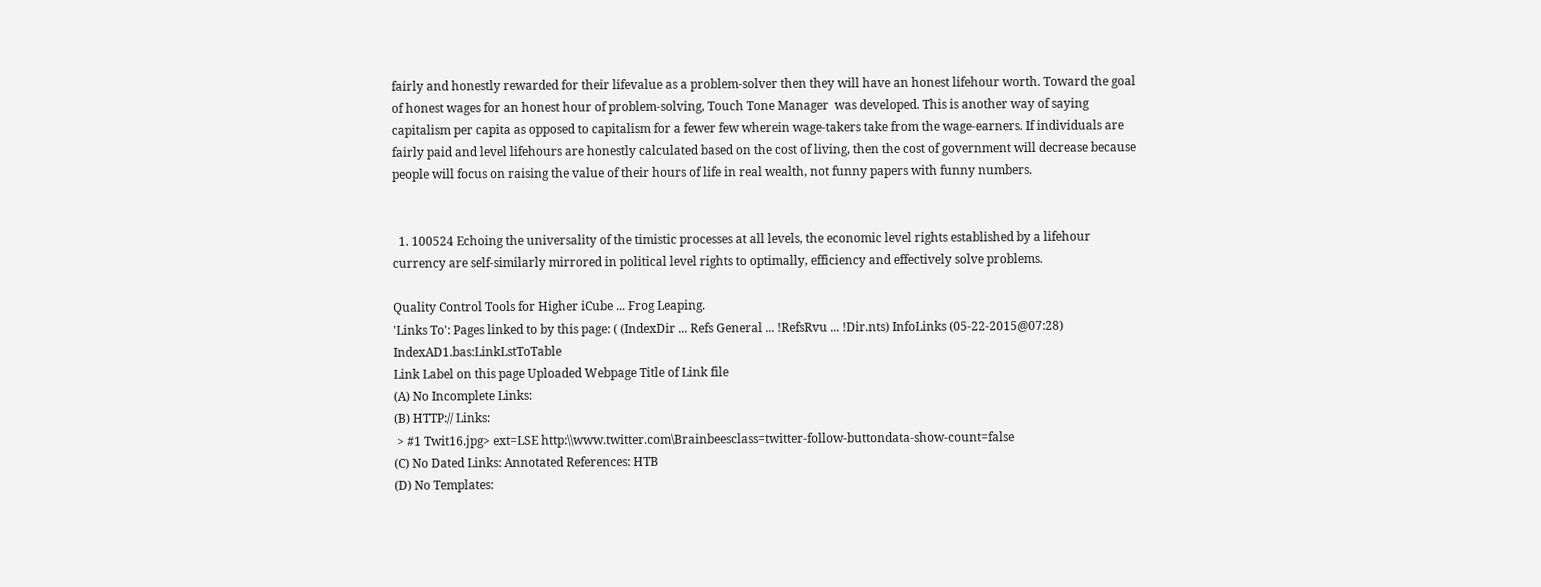fairly and honestly rewarded for their lifevalue as a problem-solver then they will have an honest lifehour worth. Toward the goal of honest wages for an honest hour of problem-solving, Touch Tone Manager  was developed. This is another way of saying capitalism per capita as opposed to capitalism for a fewer few wherein wage-takers take from the wage-earners. If individuals are fairly paid and level lifehours are honestly calculated based on the cost of living, then the cost of government will decrease because people will focus on raising the value of their hours of life in real wealth, not funny papers with funny numbers.


  1. 100524 Echoing the universality of the timistic processes at all levels, the economic level rights established by a lifehour currency are self-similarly mirrored in political level rights to optimally, efficiency and effectively solve problems.

Quality Control Tools for Higher iCube ... Frog Leaping.
'Links To': Pages linked to by this page: ( (IndexDir ... Refs General ... !RefsRvu ... !Dir.nts) InfoLinks (05-22-2015@07:28) IndexAD1.bas:LinkLstToTable
Link Label on this page Uploaded Webpage Title of Link file
(A) No Incomplete Links:
(B) HTTP:// Links:
 > #1 Twit16.jpg> ext=LSE http:\\www.twitter.com\Brainbeesclass=twitter-follow-buttondata-show-count=false
(C) No Dated Links: Annotated References: HTB
(D) No Templates: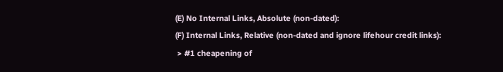(E) No Internal Links, Absolute (non-dated):
(F) Internal Links, Relative (non-dated and ignore lifehour credit links):
 > #1 cheapening of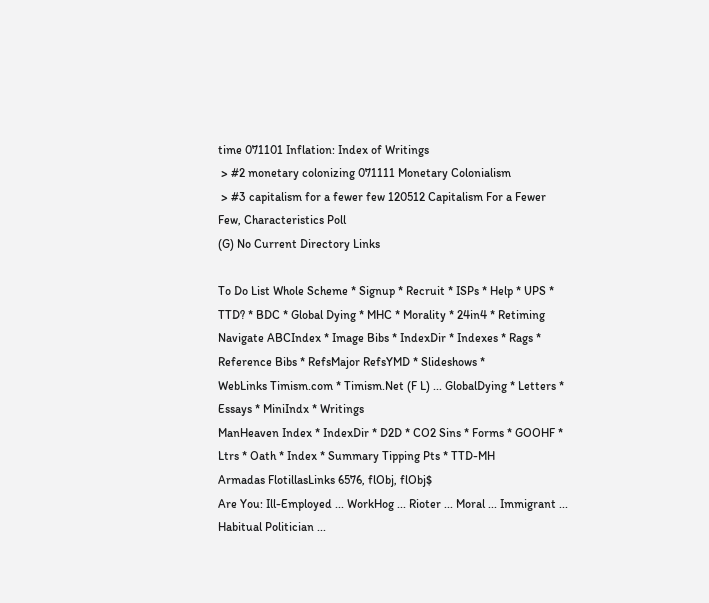time 071101 Inflation: Index of Writings
 > #2 monetary colonizing 071111 Monetary Colonialism
 > #3 capitalism for a fewer few 120512 Capitalism For a Fewer Few, Characteristics Poll
(G) No Current Directory Links

To Do List Whole Scheme * Signup * Recruit * ISPs * Help * UPS * TTD? * BDC * Global Dying * MHC * Morality * 24in4 * Retiming
Navigate ABCIndex * Image Bibs * IndexDir * Indexes * Rags * Reference Bibs * RefsMajor RefsYMD * Slideshows *
WebLinks Timism.com * Timism.Net (F L) ... GlobalDying * Letters * Essays * MiniIndx * Writings
ManHeaven Index * IndexDir * D2D * CO2 Sins * Forms * GOOHF * Ltrs * Oath * Index * Summary Tipping Pts * TTD-MH
Armadas FlotillasLinks 6576, flObj, flObj$
Are You: Ill-Employed ... WorkHog ... Rioter ... Moral ... Immigrant ... Habitual Politician ...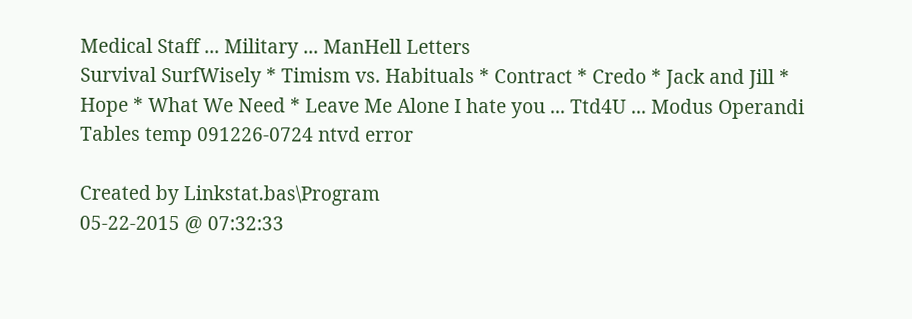Medical Staff ... Military ... ManHell Letters
Survival SurfWisely * Timism vs. Habituals * Contract * Credo * Jack and Jill * Hope * What We Need * Leave Me Alone I hate you ... Ttd4U ... Modus Operandi
Tables temp 091226-0724 ntvd error

Created by Linkstat.bas\Program
05-22-2015 @ 07:32:33